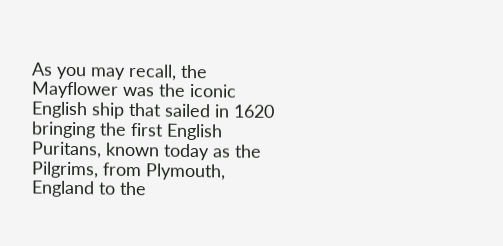As you may recall, the Mayflower was the iconic English ship that sailed in 1620 bringing the first English Puritans, known today as the Pilgrims, from Plymouth, England to the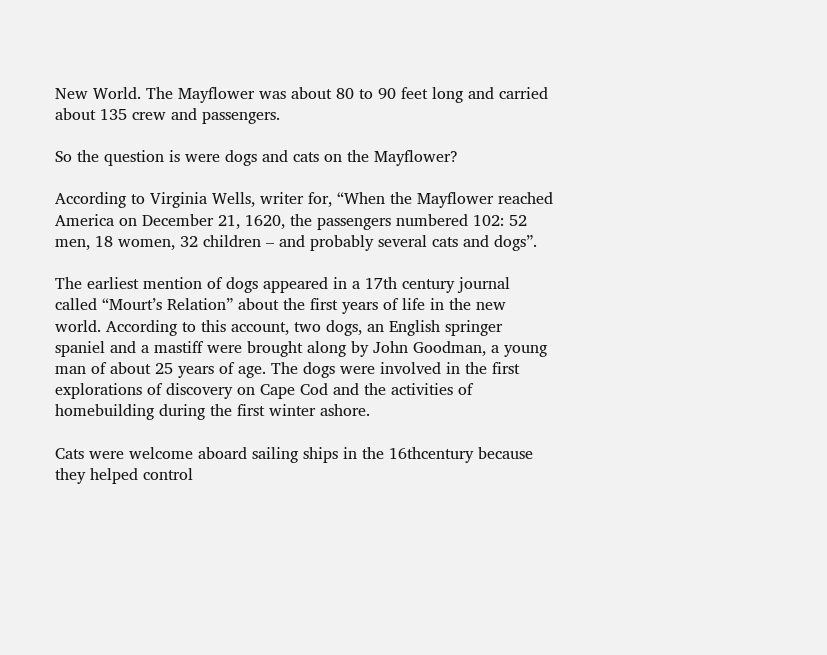New World. The Mayflower was about 80 to 90 feet long and carried about 135 crew and passengers.

So the question is were dogs and cats on the Mayflower?

According to Virginia Wells, writer for, “When the Mayflower reached America on December 21, 1620, the passengers numbered 102: 52 men, 18 women, 32 children – and probably several cats and dogs”.

The earliest mention of dogs appeared in a 17th century journal called “Mourt’s Relation” about the first years of life in the new world. According to this account, two dogs, an English springer spaniel and a mastiff were brought along by John Goodman, a young man of about 25 years of age. The dogs were involved in the first explorations of discovery on Cape Cod and the activities of homebuilding during the first winter ashore.

Cats were welcome aboard sailing ships in the 16thcentury because they helped control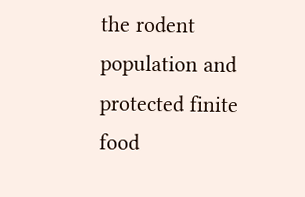the rodent population and protected finite food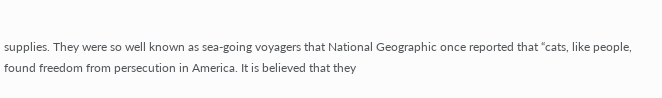supplies. They were so well known as sea-going voyagers that National Geographic once reported that “cats, like people, found freedom from persecution in America. It is believed that they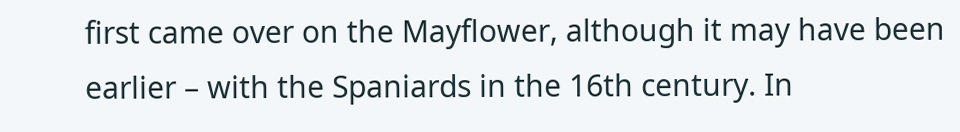first came over on the Mayflower, although it may have been earlier – with the Spaniards in the 16th century. In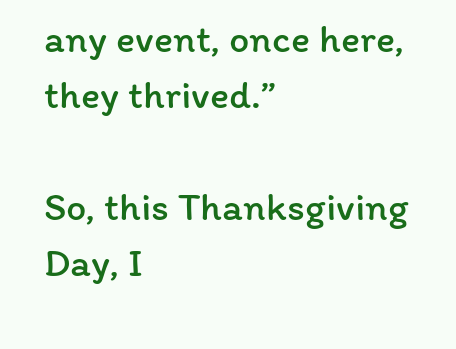any event, once here, they thrived.”

So, this Thanksgiving Day, I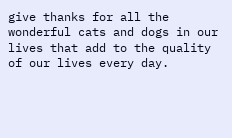give thanks for all the wonderful cats and dogs in our lives that add to the quality of our lives every day.